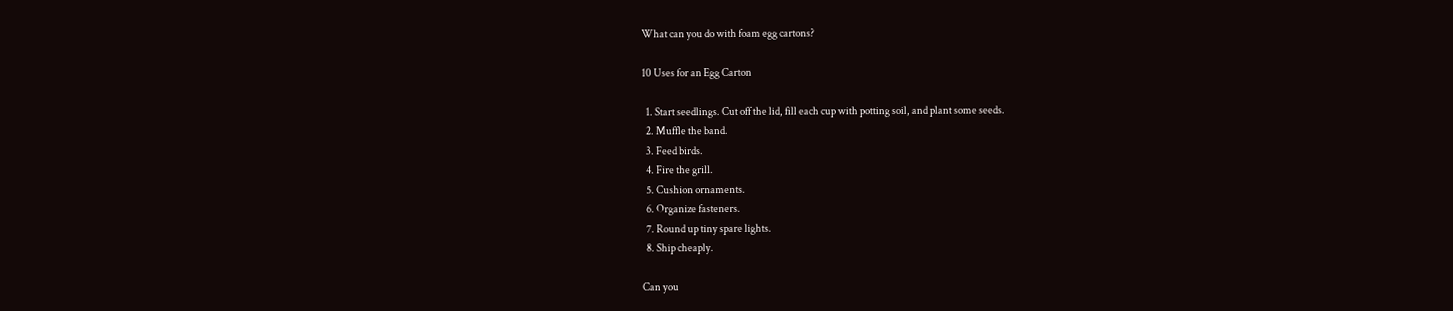What can you do with foam egg cartons?

10 Uses for an Egg Carton

  1. Start seedlings. Cut off the lid, fill each cup with potting soil, and plant some seeds.
  2. Muffle the band.
  3. Feed birds.
  4. Fire the grill.
  5. Cushion ornaments.
  6. Organize fasteners.
  7. Round up tiny spare lights.
  8. Ship cheaply.

Can you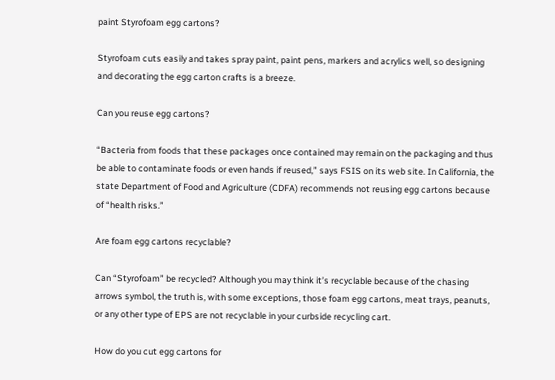paint Styrofoam egg cartons?

Styrofoam cuts easily and takes spray paint, paint pens, markers and acrylics well, so designing and decorating the egg carton crafts is a breeze.

Can you reuse egg cartons?

“Bacteria from foods that these packages once contained may remain on the packaging and thus be able to contaminate foods or even hands if reused,” says FSIS on its web site. In California, the state Department of Food and Agriculture (CDFA) recommends not reusing egg cartons because of “health risks.”

Are foam egg cartons recyclable?

Can “Styrofoam” be recycled? Although you may think it’s recyclable because of the chasing arrows symbol, the truth is, with some exceptions, those foam egg cartons, meat trays, peanuts, or any other type of EPS are not recyclable in your curbside recycling cart.

How do you cut egg cartons for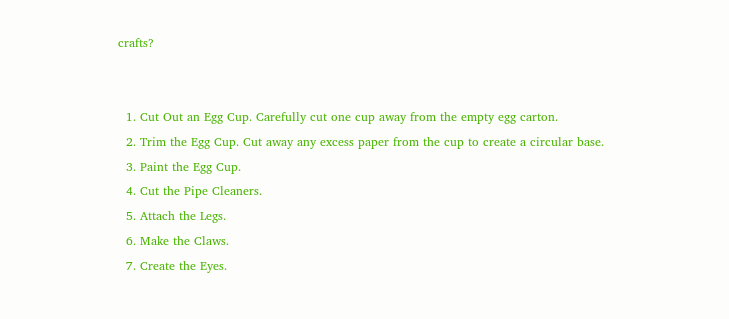crafts?


  1. Cut Out an Egg Cup. Carefully cut one cup away from the empty egg carton.
  2. Trim the Egg Cup. Cut away any excess paper from the cup to create a circular base.
  3. Paint the Egg Cup.
  4. Cut the Pipe Cleaners.
  5. Attach the Legs.
  6. Make the Claws.
  7. Create the Eyes.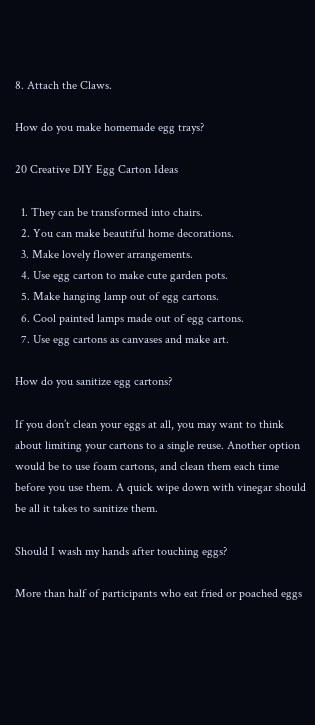8. Attach the Claws.

How do you make homemade egg trays?

20 Creative DIY Egg Carton Ideas

  1. They can be transformed into chairs.
  2. You can make beautiful home decorations.
  3. Make lovely flower arrangements.
  4. Use egg carton to make cute garden pots.
  5. Make hanging lamp out of egg cartons.
  6. Cool painted lamps made out of egg cartons.
  7. Use egg cartons as canvases and make art.

How do you sanitize egg cartons?

If you don’t clean your eggs at all, you may want to think about limiting your cartons to a single reuse. Another option would be to use foam cartons, and clean them each time before you use them. A quick wipe down with vinegar should be all it takes to sanitize them.

Should I wash my hands after touching eggs?

More than half of participants who eat fried or poached eggs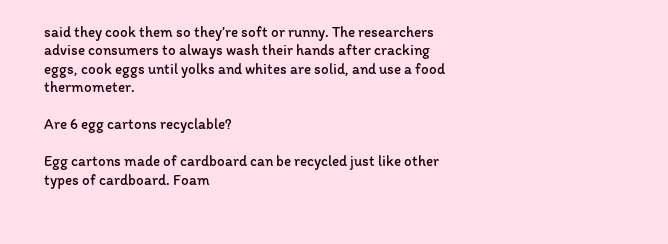said they cook them so they’re soft or runny. The researchers advise consumers to always wash their hands after cracking eggs, cook eggs until yolks and whites are solid, and use a food thermometer.

Are 6 egg cartons recyclable?

Egg cartons made of cardboard can be recycled just like other types of cardboard. Foam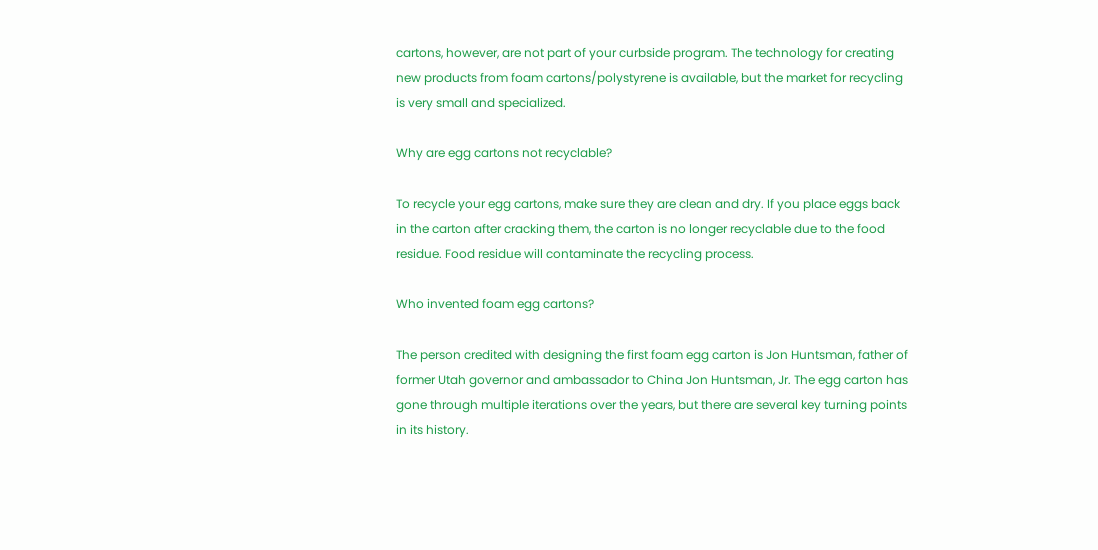cartons, however, are not part of your curbside program. The technology for creating new products from foam cartons/polystyrene is available, but the market for recycling is very small and specialized.

Why are egg cartons not recyclable?

To recycle your egg cartons, make sure they are clean and dry. If you place eggs back in the carton after cracking them, the carton is no longer recyclable due to the food residue. Food residue will contaminate the recycling process.

Who invented foam egg cartons?

The person credited with designing the first foam egg carton is Jon Huntsman, father of former Utah governor and ambassador to China Jon Huntsman, Jr. The egg carton has gone through multiple iterations over the years, but there are several key turning points in its history.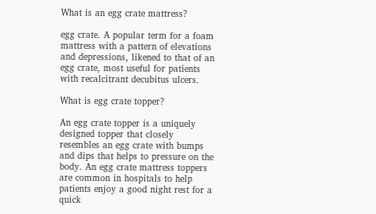What is an egg crate mattress?

egg crate. A popular term for a foam mattress with a pattern of elevations and depressions, likened to that of an egg crate, most useful for patients with recalcitrant decubitus ulcers.

What is egg crate topper?

An egg crate topper is a uniquely designed topper that closely resembles an egg crate with bumps and dips that helps to pressure on the body. An egg crate mattress toppers are common in hospitals to help patients enjoy a good night rest for a quick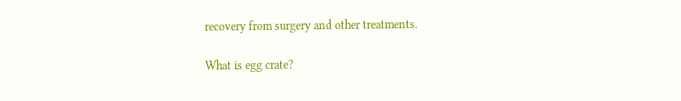recovery from surgery and other treatments.

What is egg crate?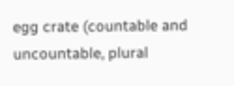egg crate (countable and uncountable, plural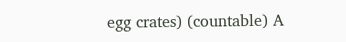egg crates) (countable) A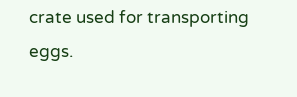crate used for transporting eggs.